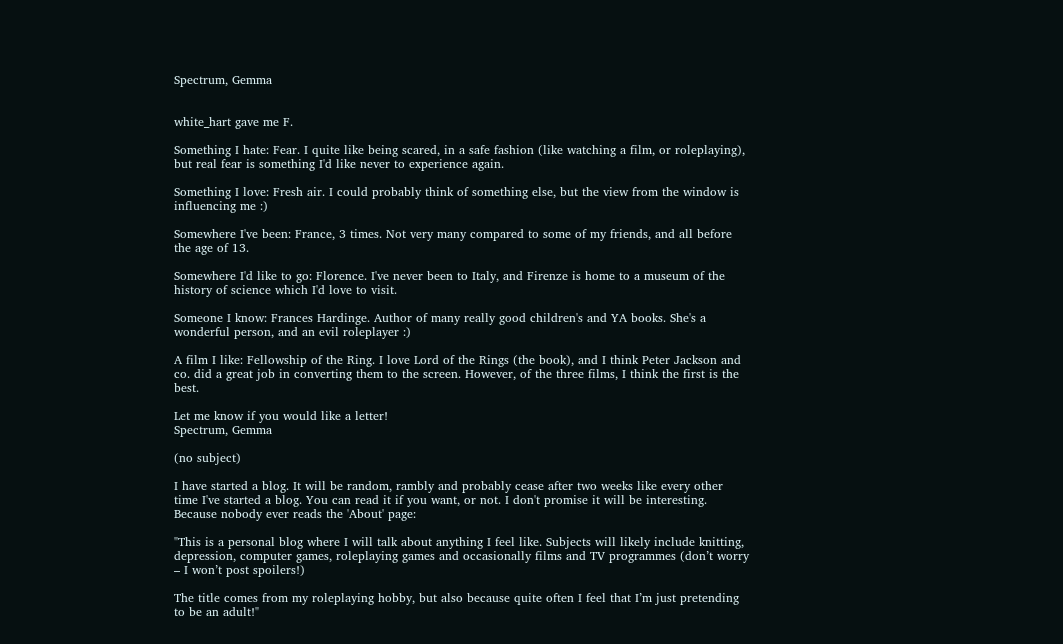Spectrum, Gemma


white_hart gave me F.

Something I hate: Fear. I quite like being scared, in a safe fashion (like watching a film, or roleplaying), but real fear is something I'd like never to experience again.

Something I love: Fresh air. I could probably think of something else, but the view from the window is influencing me :)

Somewhere I've been: France, 3 times. Not very many compared to some of my friends, and all before the age of 13.

Somewhere I'd like to go: Florence. I've never been to Italy, and Firenze is home to a museum of the history of science which I'd love to visit.

Someone I know: Frances Hardinge. Author of many really good children's and YA books. She's a wonderful person, and an evil roleplayer :)

A film I like: Fellowship of the Ring. I love Lord of the Rings (the book), and I think Peter Jackson and co. did a great job in converting them to the screen. However, of the three films, I think the first is the best.

Let me know if you would like a letter!
Spectrum, Gemma

(no subject)

I have started a blog. It will be random, rambly and probably cease after two weeks like every other time I've started a blog. You can read it if you want, or not. I don't promise it will be interesting. Because nobody ever reads the 'About' page:

"This is a personal blog where I will talk about anything I feel like. Subjects will likely include knitting, depression, computer games, roleplaying games and occasionally films and TV programmes (don’t worry – I won’t post spoilers!)

The title comes from my roleplaying hobby, but also because quite often I feel that I’m just pretending to be an adult!"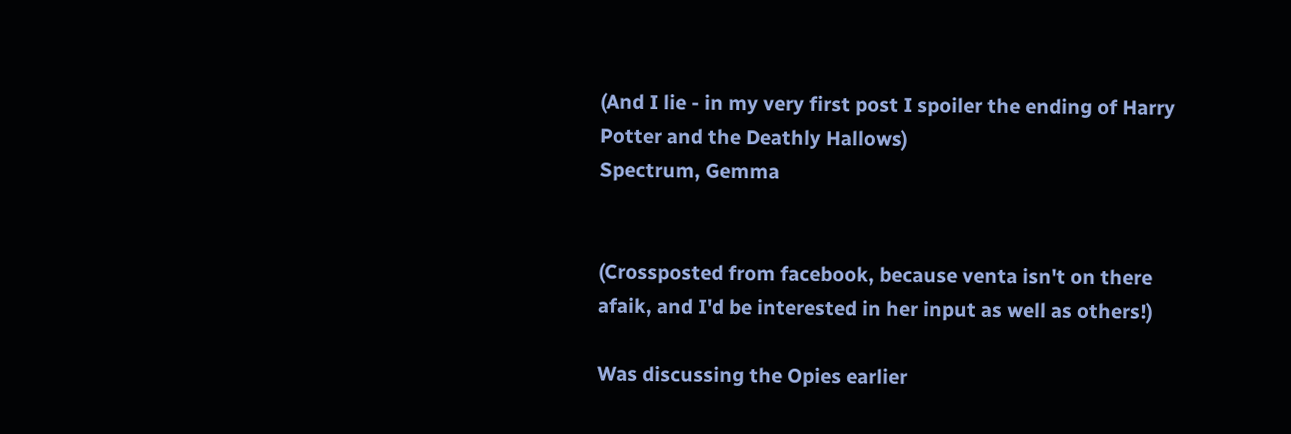(And I lie - in my very first post I spoiler the ending of Harry Potter and the Deathly Hallows)
Spectrum, Gemma


(Crossposted from facebook, because venta isn't on there afaik, and I'd be interested in her input as well as others!)

Was discussing the Opies earlier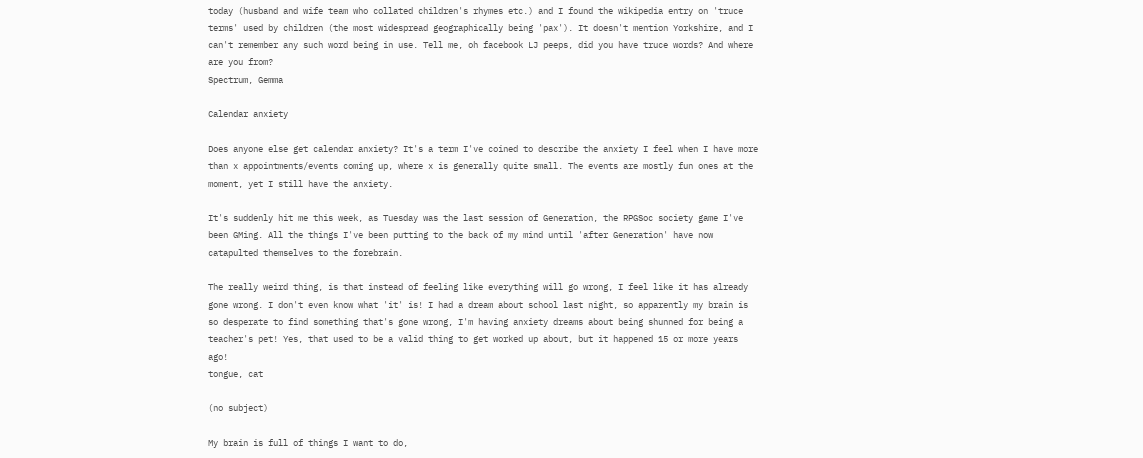today (husband and wife team who collated children's rhymes etc.) and I found the wikipedia entry on 'truce terms' used by children (the most widespread geographically being 'pax'). It doesn't mention Yorkshire, and I can't remember any such word being in use. Tell me, oh facebook LJ peeps, did you have truce words? And where are you from?
Spectrum, Gemma

Calendar anxiety

Does anyone else get calendar anxiety? It's a term I've coined to describe the anxiety I feel when I have more than x appointments/events coming up, where x is generally quite small. The events are mostly fun ones at the moment, yet I still have the anxiety.

It's suddenly hit me this week, as Tuesday was the last session of Generation, the RPGSoc society game I've been GMing. All the things I've been putting to the back of my mind until 'after Generation' have now catapulted themselves to the forebrain.

The really weird thing, is that instead of feeling like everything will go wrong, I feel like it has already gone wrong. I don't even know what 'it' is! I had a dream about school last night, so apparently my brain is so desperate to find something that's gone wrong, I'm having anxiety dreams about being shunned for being a teacher's pet! Yes, that used to be a valid thing to get worked up about, but it happened 15 or more years ago!
tongue, cat

(no subject)

My brain is full of things I want to do,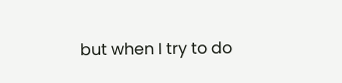but when I try to do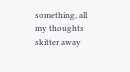something, all my thoughts skitter away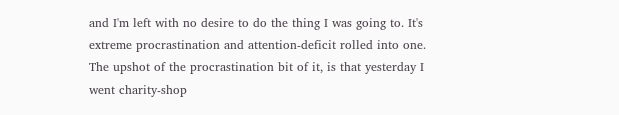and I'm left with no desire to do the thing I was going to. It's extreme procrastination and attention-deficit rolled into one. The upshot of the procrastination bit of it, is that yesterday I went charity-shop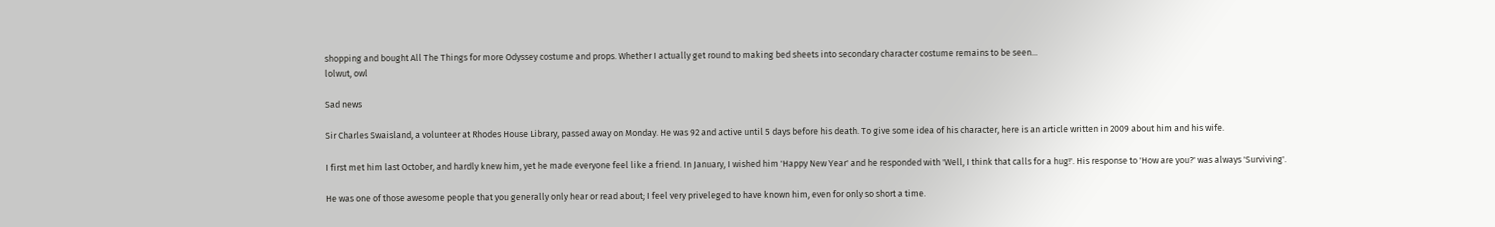shopping and bought All The Things for more Odyssey costume and props. Whether I actually get round to making bed sheets into secondary character costume remains to be seen...
lolwut, owl

Sad news

Sir Charles Swaisland, a volunteer at Rhodes House Library, passed away on Monday. He was 92 and active until 5 days before his death. To give some idea of his character, here is an article written in 2009 about him and his wife.

I first met him last October, and hardly knew him, yet he made everyone feel like a friend. In January, I wished him 'Happy New Year' and he responded with 'Well, I think that calls for a hug!'. His response to 'How are you?' was always 'Surviving'.

He was one of those awesome people that you generally only hear or read about; I feel very priveleged to have known him, even for only so short a time.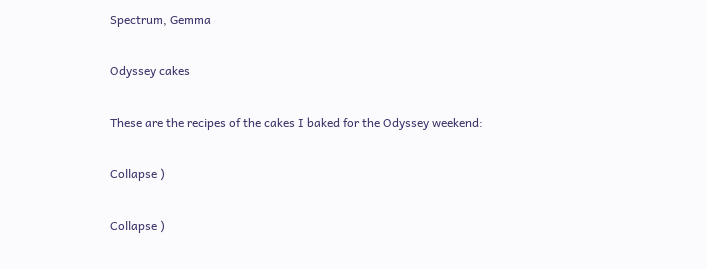Spectrum, Gemma

Odyssey cakes

These are the recipes of the cakes I baked for the Odyssey weekend:

Collapse )

Collapse )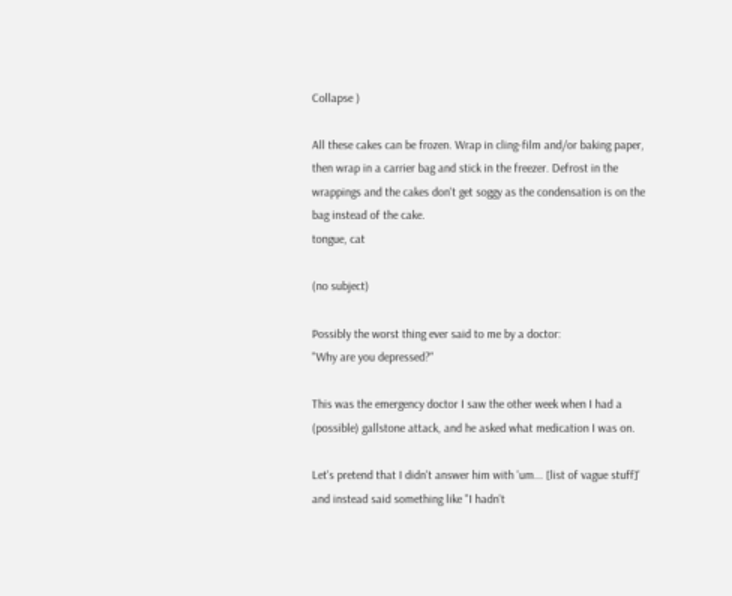Collapse )

All these cakes can be frozen. Wrap in cling-film and/or baking paper, then wrap in a carrier bag and stick in the freezer. Defrost in the wrappings and the cakes don't get soggy as the condensation is on the bag instead of the cake.
tongue, cat

(no subject)

Possibly the worst thing ever said to me by a doctor:
"Why are you depressed?"

This was the emergency doctor I saw the other week when I had a (possible) gallstone attack, and he asked what medication I was on.

Let's pretend that I didn't answer him with 'um... [list of vague stuff]' and instead said something like "I hadn't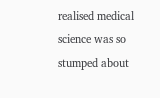realised medical science was so stumped about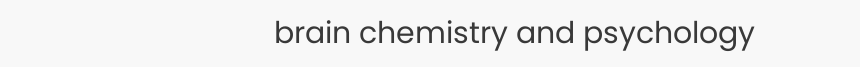brain chemistry and psychology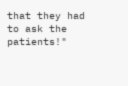that they had to ask the patients!"